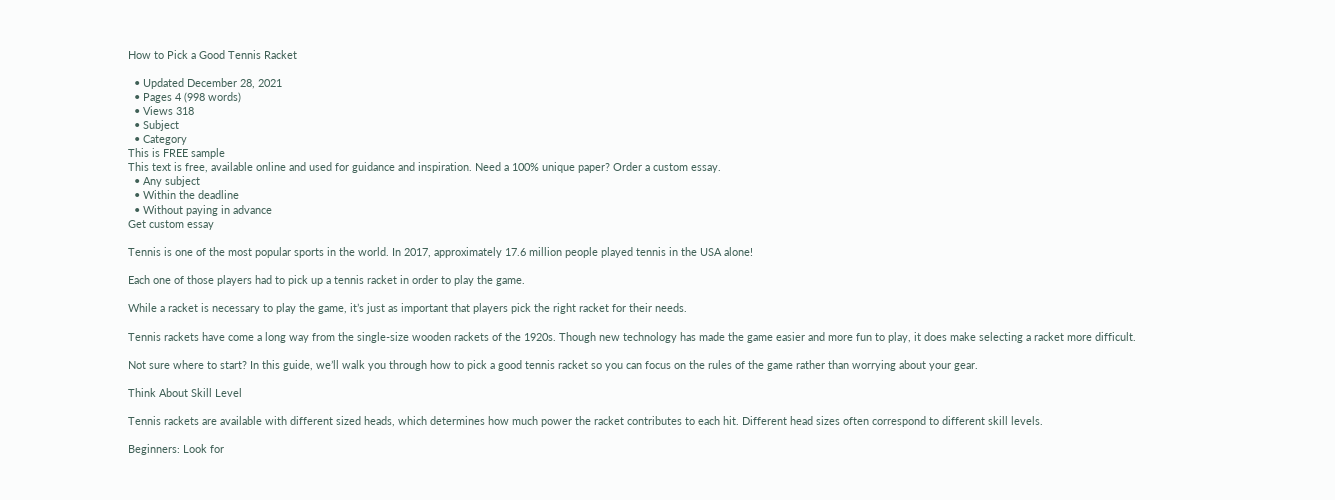How to Pick a Good Tennis Racket

  • Updated December 28, 2021
  • Pages 4 (998 words)
  • Views 318
  • Subject
  • Category
This is FREE sample
This text is free, available online and used for guidance and inspiration. Need a 100% unique paper? Order a custom essay.
  • Any subject
  • Within the deadline
  • Without paying in advance
Get custom essay

Tennis is one of the most popular sports in the world. In 2017, approximately 17.6 million people played tennis in the USA alone!

Each one of those players had to pick up a tennis racket in order to play the game.

While a racket is necessary to play the game, it’s just as important that players pick the right racket for their needs.

Tennis rackets have come a long way from the single-size wooden rackets of the 1920s. Though new technology has made the game easier and more fun to play, it does make selecting a racket more difficult.

Not sure where to start? In this guide, we’ll walk you through how to pick a good tennis racket so you can focus on the rules of the game rather than worrying about your gear.

Think About Skill Level

Tennis rackets are available with different sized heads, which determines how much power the racket contributes to each hit. Different head sizes often correspond to different skill levels.

Beginners: Look for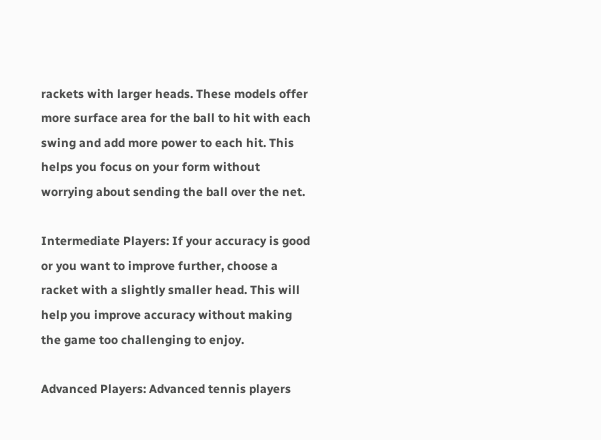rackets with larger heads. These models offer more surface area for the ball to hit with each swing and add more power to each hit. This helps you focus on your form without worrying about sending the ball over the net.

Intermediate Players: If your accuracy is good or you want to improve further, choose a racket with a slightly smaller head. This will help you improve accuracy without making the game too challenging to enjoy.

Advanced Players: Advanced tennis players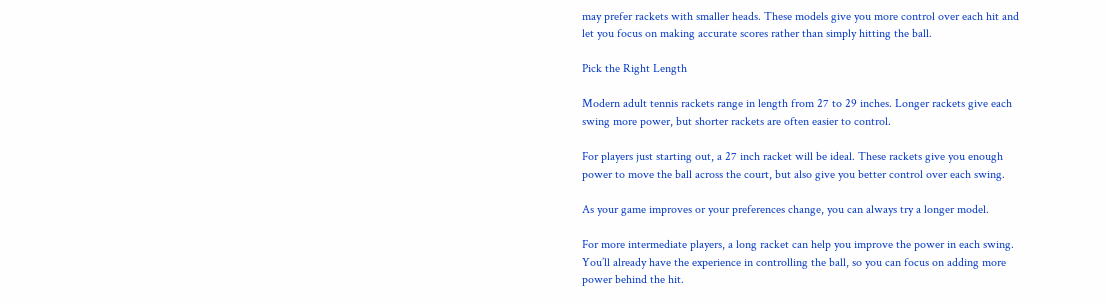may prefer rackets with smaller heads. These models give you more control over each hit and let you focus on making accurate scores rather than simply hitting the ball.

Pick the Right Length

Modern adult tennis rackets range in length from 27 to 29 inches. Longer rackets give each swing more power, but shorter rackets are often easier to control.

For players just starting out, a 27 inch racket will be ideal. These rackets give you enough power to move the ball across the court, but also give you better control over each swing.

As your game improves or your preferences change, you can always try a longer model.

For more intermediate players, a long racket can help you improve the power in each swing. You’ll already have the experience in controlling the ball, so you can focus on adding more power behind the hit.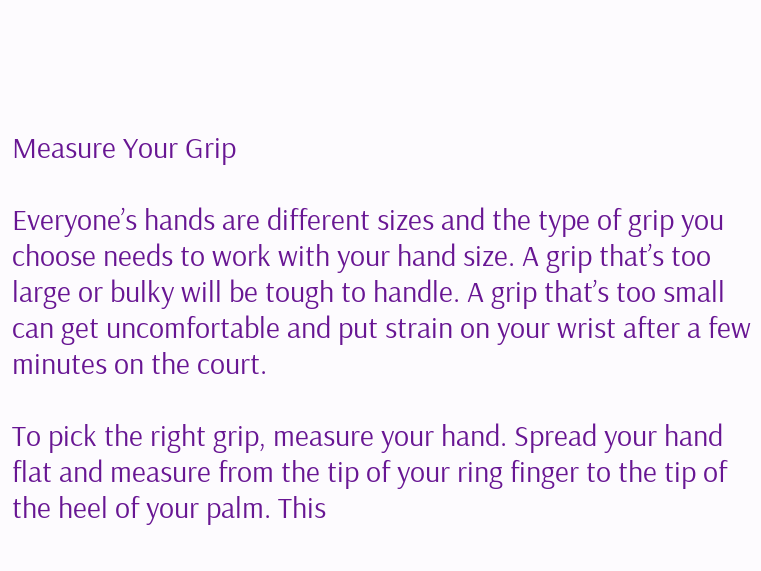Measure Your Grip

Everyone’s hands are different sizes and the type of grip you choose needs to work with your hand size. A grip that’s too large or bulky will be tough to handle. A grip that’s too small can get uncomfortable and put strain on your wrist after a few minutes on the court.

To pick the right grip, measure your hand. Spread your hand flat and measure from the tip of your ring finger to the tip of the heel of your palm. This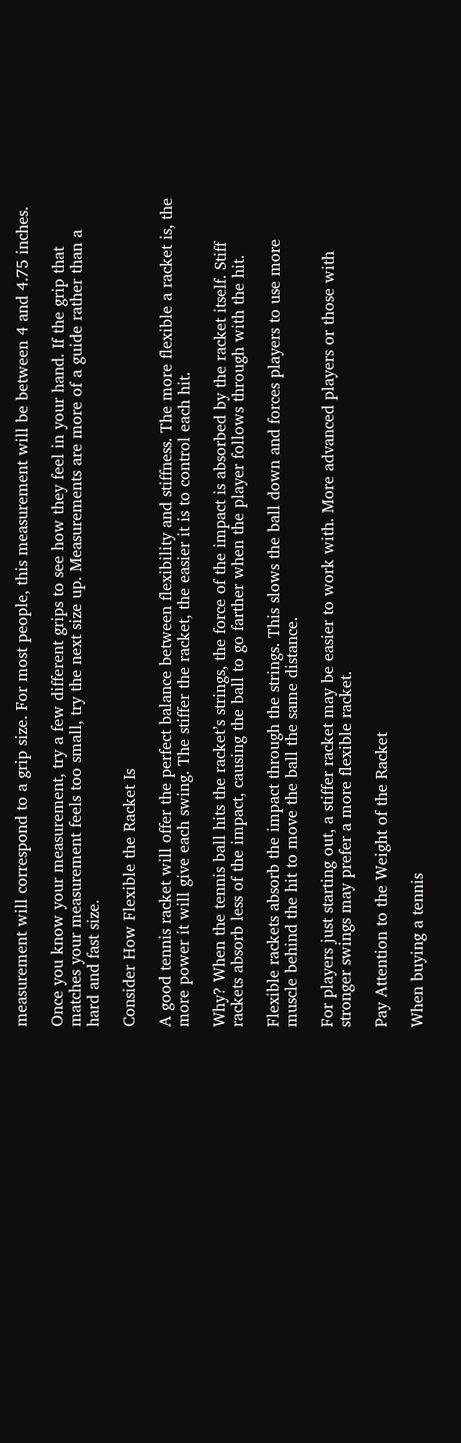measurement will correspond to a grip size. For most people, this measurement will be between 4 and 4.75 inches.

Once you know your measurement, try a few different grips to see how they feel in your hand. If the grip that matches your measurement feels too small, try the next size up. Measurements are more of a guide rather than a hard and fast size.

Consider How Flexible the Racket Is

A good tennis racket will offer the perfect balance between flexibility and stiffness. The more flexible a racket is, the more power it will give each swing. The stiffer the racket, the easier it is to control each hit.

Why? When the tennis ball hits the racket’s strings, the force of the impact is absorbed by the racket itself. Stiff rackets absorb less of the impact, causing the ball to go farther when the player follows through with the hit.

Flexible rackets absorb the impact through the strings. This slows the ball down and forces players to use more muscle behind the hit to move the ball the same distance.

For players just starting out, a stiffer racket may be easier to work with. More advanced players or those with stronger swings may prefer a more flexible racket.

Pay Attention to the Weight of the Racket

When buying a tennis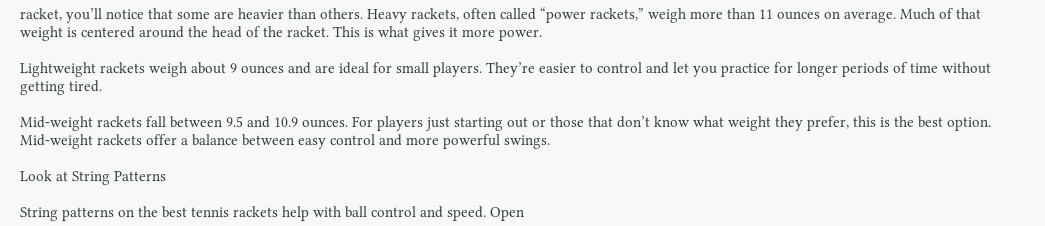racket, you’ll notice that some are heavier than others. Heavy rackets, often called “power rackets,” weigh more than 11 ounces on average. Much of that weight is centered around the head of the racket. This is what gives it more power.

Lightweight rackets weigh about 9 ounces and are ideal for small players. They’re easier to control and let you practice for longer periods of time without getting tired.

Mid-weight rackets fall between 9.5 and 10.9 ounces. For players just starting out or those that don’t know what weight they prefer, this is the best option. Mid-weight rackets offer a balance between easy control and more powerful swings.

Look at String Patterns

String patterns on the best tennis rackets help with ball control and speed. Open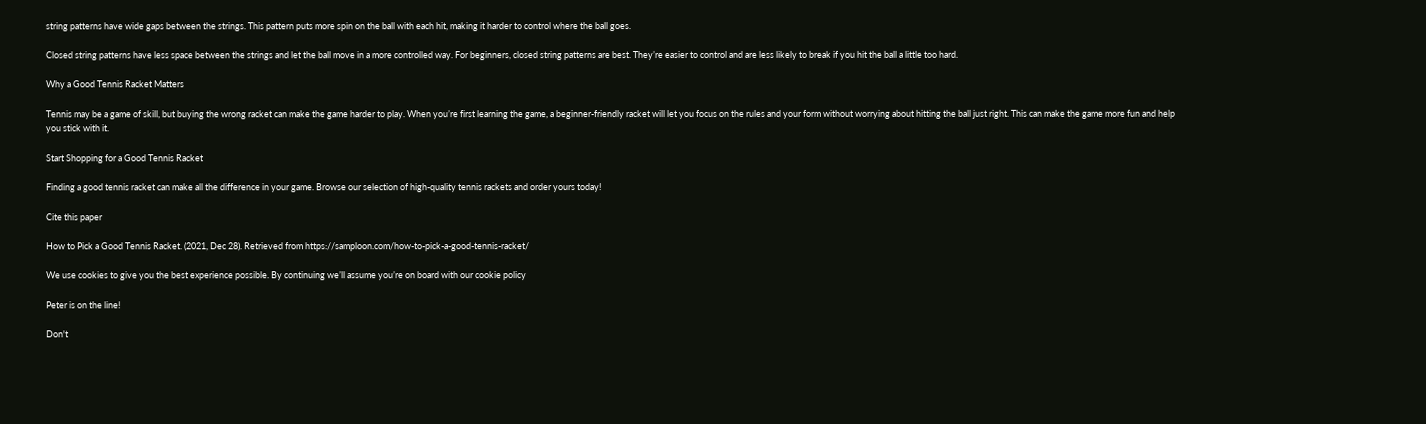string patterns have wide gaps between the strings. This pattern puts more spin on the ball with each hit, making it harder to control where the ball goes.

Closed string patterns have less space between the strings and let the ball move in a more controlled way. For beginners, closed string patterns are best. They’re easier to control and are less likely to break if you hit the ball a little too hard.

Why a Good Tennis Racket Matters

Tennis may be a game of skill, but buying the wrong racket can make the game harder to play. When you’re first learning the game, a beginner-friendly racket will let you focus on the rules and your form without worrying about hitting the ball just right. This can make the game more fun and help you stick with it.

Start Shopping for a Good Tennis Racket

Finding a good tennis racket can make all the difference in your game. Browse our selection of high-quality tennis rackets and order yours today!

Cite this paper

How to Pick a Good Tennis Racket. (2021, Dec 28). Retrieved from https://samploon.com/how-to-pick-a-good-tennis-racket/

We use cookies to give you the best experience possible. By continuing we’ll assume you’re on board with our cookie policy

Peter is on the line!

Don't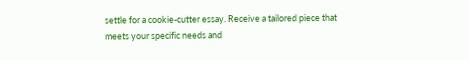settle for a cookie-cutter essay. Receive a tailored piece that meets your specific needs and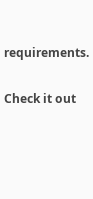requirements.

Check it out